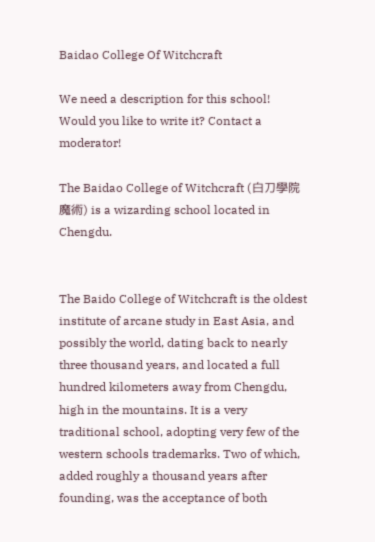Baidao College Of Witchcraft

We need a description for this school! Would you like to write it? Contact a moderator!

The Baidao College of Witchcraft (白刀學院魔術) is a wizarding school located in Chengdu.


The Baido College of Witchcraft is the oldest institute of arcane study in East Asia, and possibly the world, dating back to nearly three thousand years, and located a full hundred kilometers away from Chengdu, high in the mountains. It is a very traditional school, adopting very few of the western schools trademarks. Two of which, added roughly a thousand years after founding, was the acceptance of both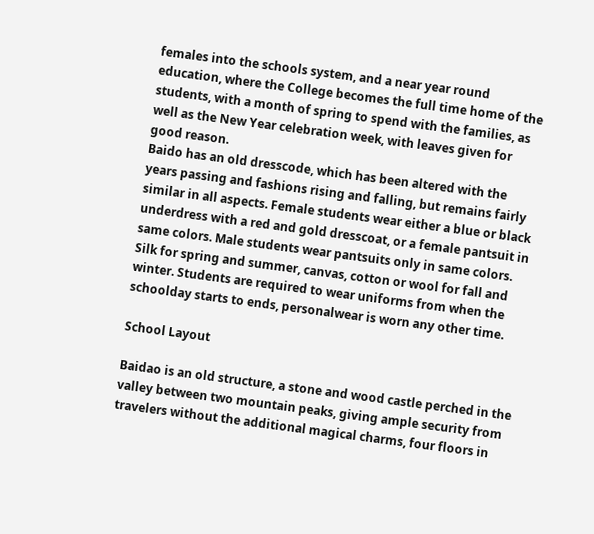females into the schools system, and a near year round education, where the College becomes the full time home of the students, with a month of spring to spend with the families, as well as the New Year celebration week, with leaves given for good reason.
Baido has an old dresscode, which has been altered with the years passing and fashions rising and falling, but remains fairly similar in all aspects. Female students wear either a blue or black underdress with a red and gold dresscoat, or a female pantsuit in same colors. Male students wear pantsuits only in same colors. Silk for spring and summer, canvas, cotton or wool for fall and winter. Students are required to wear uniforms from when the schoolday starts to ends, personalwear is worn any other time.

School Layout

Baidao is an old structure, a stone and wood castle perched in the valley between two mountain peaks, giving ample security from travelers without the additional magical charms, four floors in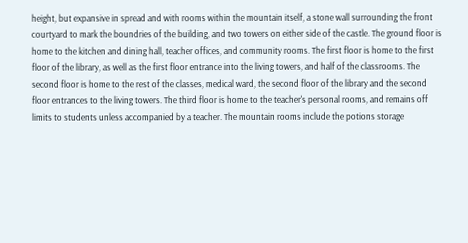height, but expansive in spread and with rooms within the mountain itself, a stone wall surrounding the front courtyard to mark the boundries of the building, and two towers on either side of the castle. The ground floor is home to the kitchen and dining hall, teacher offices, and community rooms. The first floor is home to the first floor of the library, as well as the first floor entrance into the living towers, and half of the classrooms. The second floor is home to the rest of the classes, medical ward, the second floor of the library and the second floor entrances to the living towers. The third floor is home to the teacher's personal rooms, and remains off limits to students unless accompanied by a teacher. The mountain rooms include the potions storage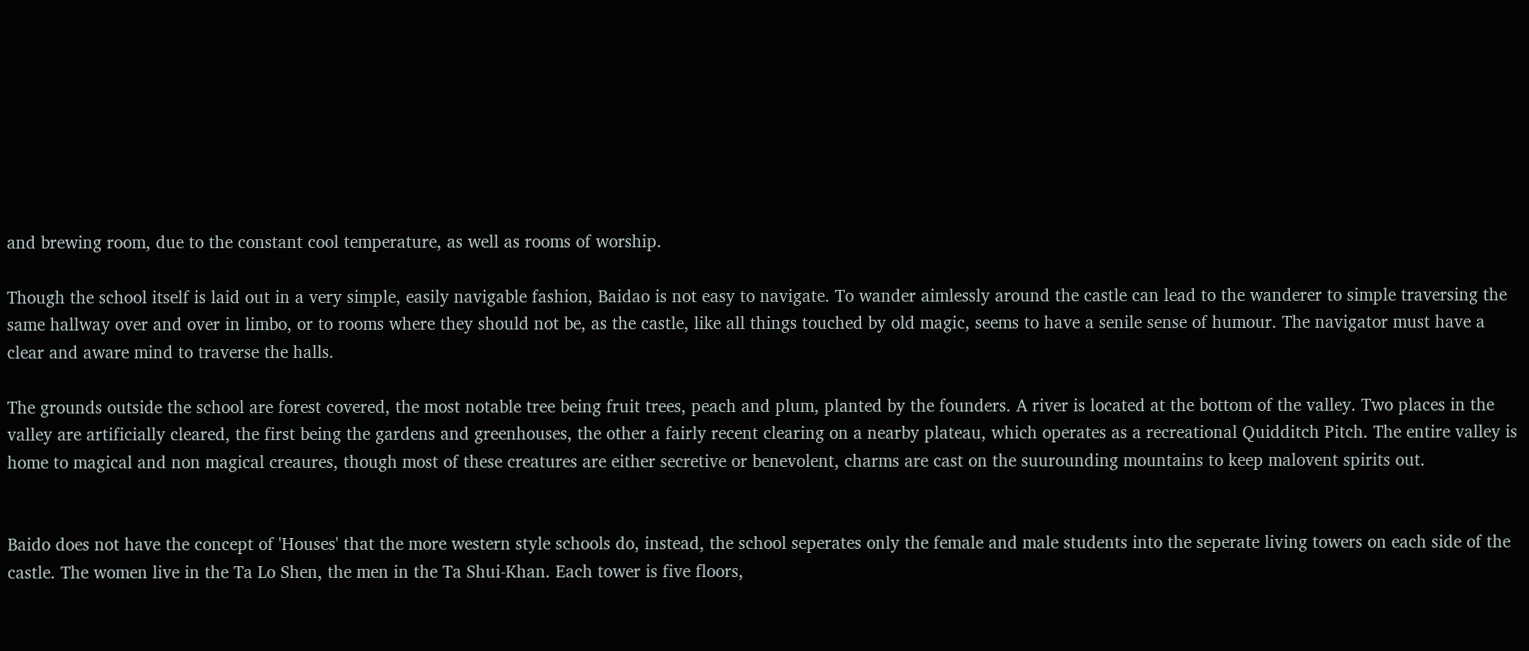and brewing room, due to the constant cool temperature, as well as rooms of worship.

Though the school itself is laid out in a very simple, easily navigable fashion, Baidao is not easy to navigate. To wander aimlessly around the castle can lead to the wanderer to simple traversing the same hallway over and over in limbo, or to rooms where they should not be, as the castle, like all things touched by old magic, seems to have a senile sense of humour. The navigator must have a clear and aware mind to traverse the halls.

The grounds outside the school are forest covered, the most notable tree being fruit trees, peach and plum, planted by the founders. A river is located at the bottom of the valley. Two places in the valley are artificially cleared, the first being the gardens and greenhouses, the other a fairly recent clearing on a nearby plateau, which operates as a recreational Quidditch Pitch. The entire valley is home to magical and non magical creaures, though most of these creatures are either secretive or benevolent, charms are cast on the suurounding mountains to keep malovent spirits out.


Baido does not have the concept of 'Houses' that the more western style schools do, instead, the school seperates only the female and male students into the seperate living towers on each side of the castle. The women live in the Ta Lo Shen, the men in the Ta Shui-Khan. Each tower is five floors,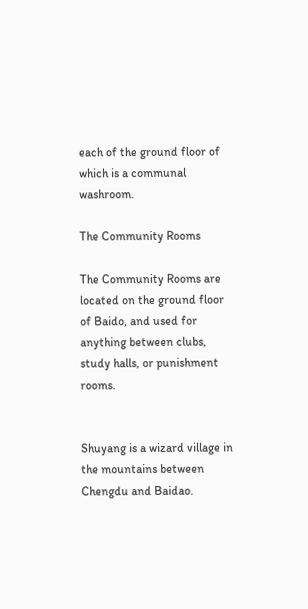each of the ground floor of which is a communal washroom.

The Community Rooms

The Community Rooms are located on the ground floor of Baido, and used for anything between clubs, study halls, or punishment rooms.


Shuyang is a wizard village in the mountains between Chengdu and Baidao.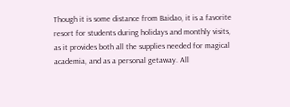Though it is some distance from Baidao, it is a favorite resort for students during holidays and monthly visits, as it provides both all the supplies needed for magical academia, and as a personal getaway. All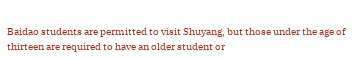Baidao students are permitted to visit Shuyang, but those under the age of thirteen are required to have an older student or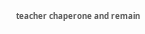teacher chaperone and remain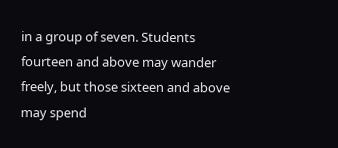in a group of seven. Students fourteen and above may wander freely, but those sixteen and above may spend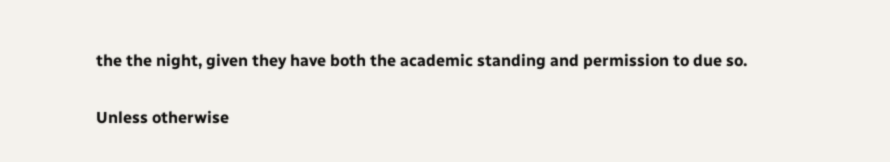the the night, given they have both the academic standing and permission to due so.

Unless otherwise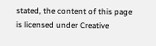stated, the content of this page is licensed under Creative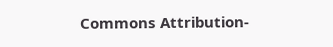Commons Attribution-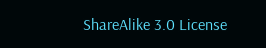ShareAlike 3.0 License